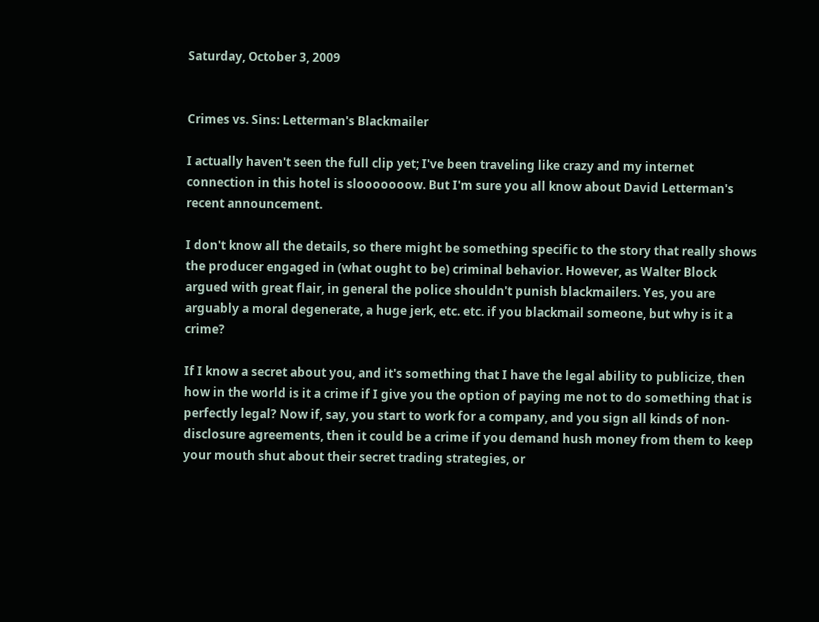Saturday, October 3, 2009


Crimes vs. Sins: Letterman's Blackmailer

I actually haven't seen the full clip yet; I've been traveling like crazy and my internet connection in this hotel is slooooooow. But I'm sure you all know about David Letterman's recent announcement.

I don't know all the details, so there might be something specific to the story that really shows the producer engaged in (what ought to be) criminal behavior. However, as Walter Block argued with great flair, in general the police shouldn't punish blackmailers. Yes, you are arguably a moral degenerate, a huge jerk, etc. etc. if you blackmail someone, but why is it a crime?

If I know a secret about you, and it's something that I have the legal ability to publicize, then how in the world is it a crime if I give you the option of paying me not to do something that is perfectly legal? Now if, say, you start to work for a company, and you sign all kinds of non-disclosure agreements, then it could be a crime if you demand hush money from them to keep your mouth shut about their secret trading strategies, or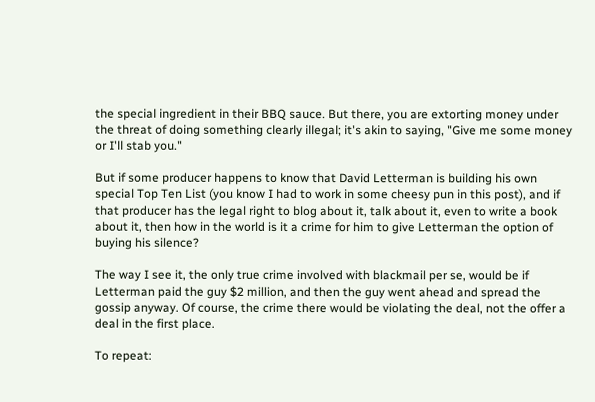the special ingredient in their BBQ sauce. But there, you are extorting money under the threat of doing something clearly illegal; it's akin to saying, "Give me some money or I'll stab you."

But if some producer happens to know that David Letterman is building his own special Top Ten List (you know I had to work in some cheesy pun in this post), and if that producer has the legal right to blog about it, talk about it, even to write a book about it, then how in the world is it a crime for him to give Letterman the option of buying his silence?

The way I see it, the only true crime involved with blackmail per se, would be if Letterman paid the guy $2 million, and then the guy went ahead and spread the gossip anyway. Of course, the crime there would be violating the deal, not the offer a deal in the first place.

To repeat: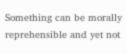Something can be morally reprehensible and yet not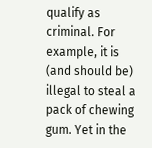qualify as criminal. For example, it is (and should be) illegal to steal a pack of chewing gum. Yet in the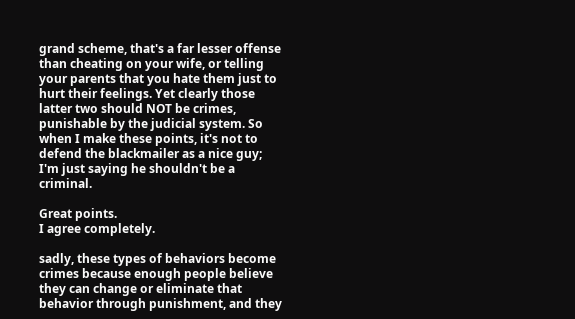grand scheme, that's a far lesser offense than cheating on your wife, or telling your parents that you hate them just to hurt their feelings. Yet clearly those latter two should NOT be crimes, punishable by the judicial system. So when I make these points, it's not to defend the blackmailer as a nice guy; I'm just saying he shouldn't be a criminal.

Great points.
I agree completely.

sadly, these types of behaviors become crimes because enough people believe they can change or eliminate that behavior through punishment, and they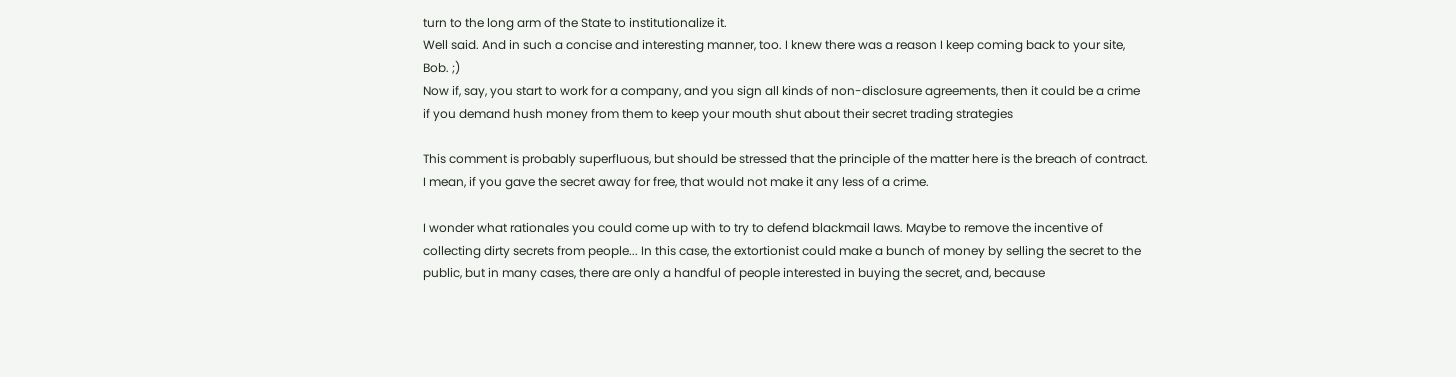turn to the long arm of the State to institutionalize it.
Well said. And in such a concise and interesting manner, too. I knew there was a reason I keep coming back to your site, Bob. ;)
Now if, say, you start to work for a company, and you sign all kinds of non-disclosure agreements, then it could be a crime if you demand hush money from them to keep your mouth shut about their secret trading strategies

This comment is probably superfluous, but should be stressed that the principle of the matter here is the breach of contract. I mean, if you gave the secret away for free, that would not make it any less of a crime.

I wonder what rationales you could come up with to try to defend blackmail laws. Maybe to remove the incentive of collecting dirty secrets from people... In this case, the extortionist could make a bunch of money by selling the secret to the public, but in many cases, there are only a handful of people interested in buying the secret, and, because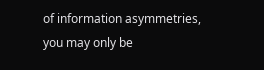of information asymmetries, you may only be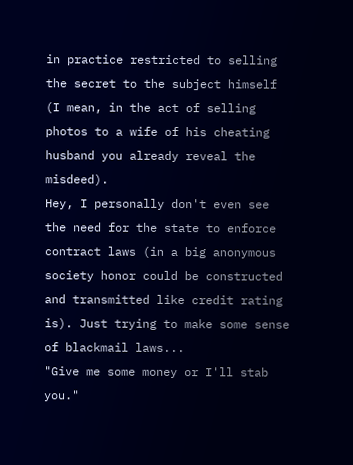in practice restricted to selling the secret to the subject himself (I mean, in the act of selling photos to a wife of his cheating husband you already reveal the misdeed).
Hey, I personally don't even see the need for the state to enforce contract laws (in a big anonymous society honor could be constructed and transmitted like credit rating is). Just trying to make some sense of blackmail laws...
"Give me some money or I'll stab you."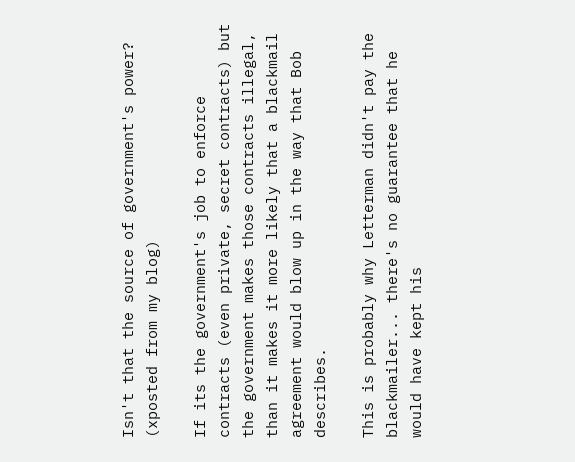Isn't that the source of government's power?
(xposted from my blog)

If its the government's job to enforce contracts (even private, secret contracts) but the government makes those contracts illegal, than it makes it more likely that a blackmail agreement would blow up in the way that Bob describes.

This is probably why Letterman didn't pay the blackmailer... there's no guarantee that he would have kept his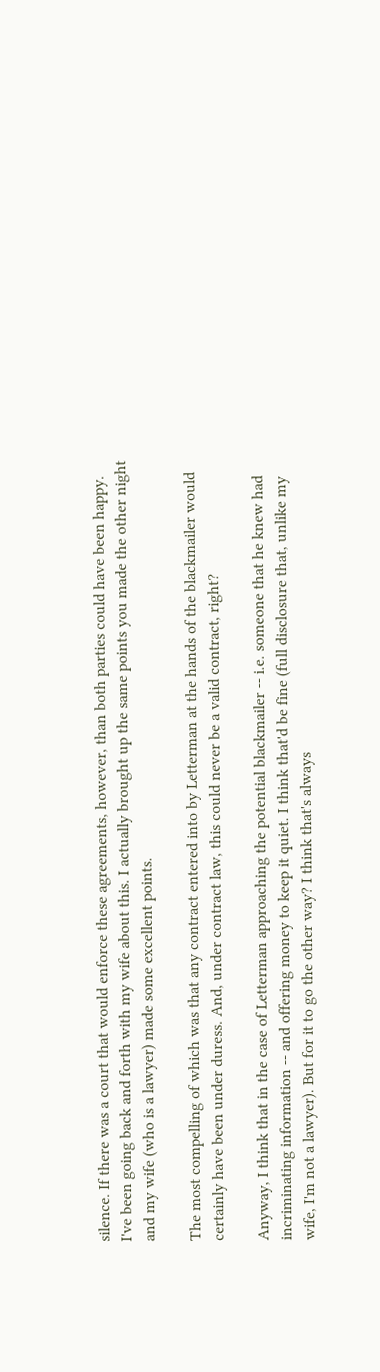silence. If there was a court that would enforce these agreements, however, than both parties could have been happy.
I've been going back and forth with my wife about this. I actually brought up the same points you made the other night and my wife (who is a lawyer) made some excellent points.

The most compelling of which was that any contract entered into by Letterman at the hands of the blackmailer would certainly have been under duress. And, under contract law, this could never be a valid contract, right?

Anyway, I think that in the case of Letterman approaching the potential blackmailer -- i.e. someone that he knew had incriminating information -- and offering money to keep it quiet. I think that'd be fine (full disclosure that, unlike my wife, I'm not a lawyer). But for it to go the other way? I think that's always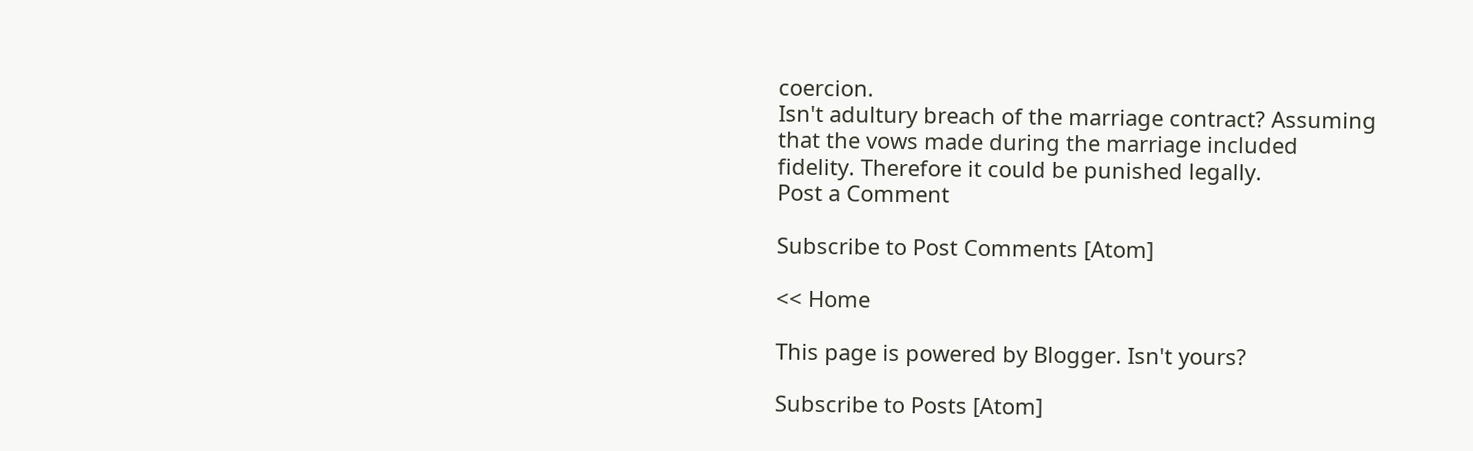coercion.
Isn't adultury breach of the marriage contract? Assuming that the vows made during the marriage included fidelity. Therefore it could be punished legally.
Post a Comment

Subscribe to Post Comments [Atom]

<< Home

This page is powered by Blogger. Isn't yours?

Subscribe to Posts [Atom]